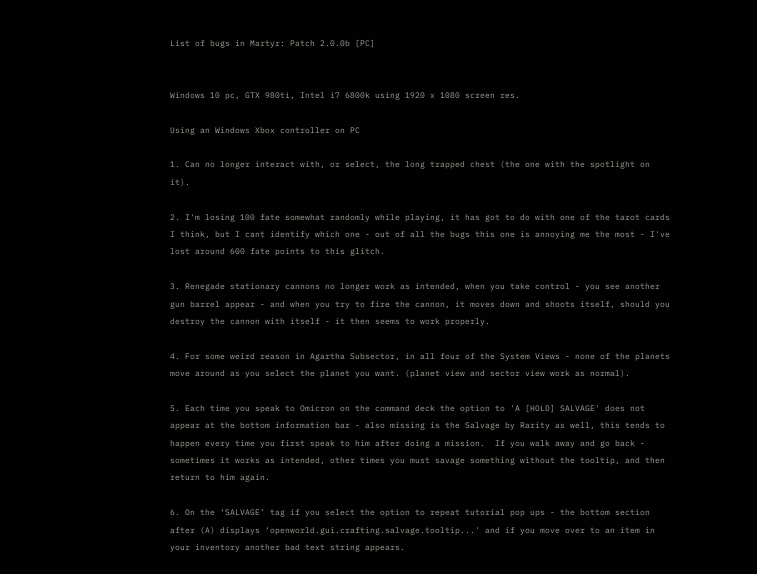List of bugs in Martyr: Patch 2.0.0b [PC]


Windows 10 pc, GTX 980ti, Intel i7 6800k using 1920 x 1080 screen res.

Using an Windows Xbox controller on PC

1. Can no longer interact with, or select, the long trapped chest (the one with the spotlight on it).

2. I'm losing 100 fate somewhat randomly while playing, it has got to do with one of the tarot cards I think, but I cant identify which one - out of all the bugs this one is annoying me the most - I've lost around 600 fate points to this glitch.

3. Renegade stationary cannons no longer work as intended, when you take control - you see another gun barrel appear - and when you try to fire the cannon, it moves down and shoots itself, should you destroy the cannon with itself - it then seems to work properly.

4. For some weird reason in Agartha Subsector, in all four of the System Views - none of the planets move around as you select the planet you want. (planet view and sector view work as normal).

5. Each time you speak to Omicron on the command deck the option to 'A [HOLD] SALVAGE' does not appear at the bottom information bar - also missing is the Salvage by Rarity as well, this tends to happen every time you first speak to him after doing a mission.  If you walk away and go back - sometimes it works as intended, other times you must savage something without the tooltip, and then return to him again.

6. On the ‘SALVAGE’ tag if you select the option to repeat tutorial pop ups - the bottom section after (A) displays ‘openworld.gui.crafting.salvage.tooltip...' and if you move over to an item in your inventory another bad text string appears.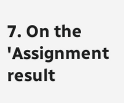7. On the 'Assignment result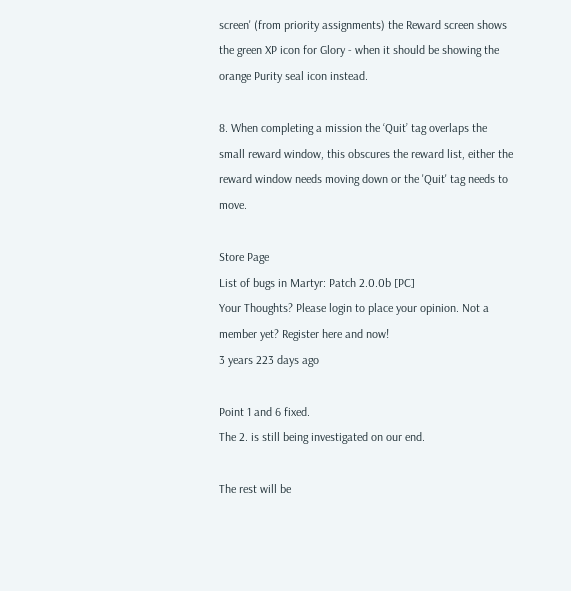screen' (from priority assignments) the Reward screen shows the green XP icon for Glory - when it should be showing the orange Purity seal icon instead.

8. When completing a mission the ‘Quit’ tag overlaps the small reward window, this obscures the reward list, either the reward window needs moving down or the 'Quit' tag needs to move.

Store Page
List of bugs in Martyr: Patch 2.0.0b [PC]
Your Thoughts? Please login to place your opinion. Not a member yet? Register here and now!
3 years 223 days ago

Point 1 and 6 fixed.
The 2. is still being investigated on our end.

The rest will be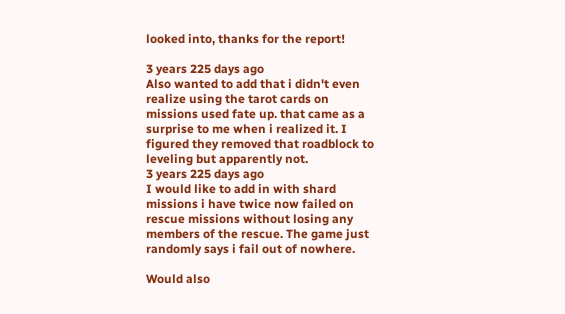looked into, thanks for the report!

3 years 225 days ago
Also wanted to add that i didn't even realize using the tarot cards on missions used fate up. that came as a surprise to me when i realized it. I figured they removed that roadblock to leveling but apparently not.
3 years 225 days ago
I would like to add in with shard missions i have twice now failed on rescue missions without losing any members of the rescue. The game just randomly says i fail out of nowhere.

Would also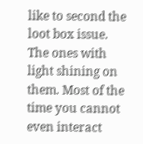like to second the loot box issue. The ones with light shining on them. Most of the time you cannot even interact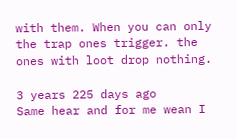with them. When you can only the trap ones trigger. the ones with loot drop nothing.

3 years 225 days ago
Same hear and for me wean I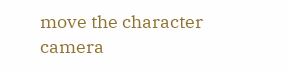move the character camera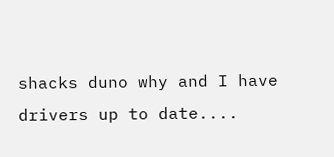shacks duno why and I have drivers up to date....